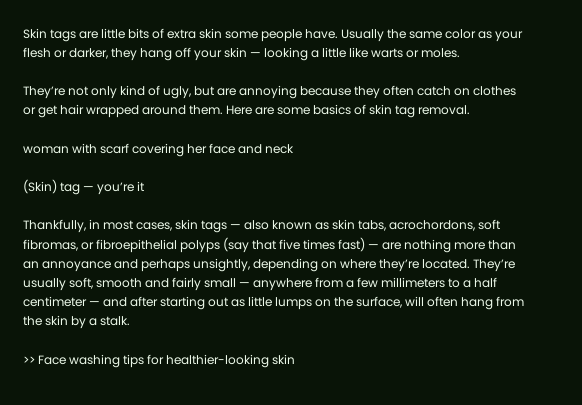Skin tags are little bits of extra skin some people have. Usually the same color as your flesh or darker, they hang off your skin — looking a little like warts or moles.

They’re not only kind of ugly, but are annoying because they often catch on clothes or get hair wrapped around them. Here are some basics of skin tag removal.

woman with scarf covering her face and neck

(Skin) tag — you’re it

Thankfully, in most cases, skin tags — also known as skin tabs, acrochordons, soft fibromas, or fibroepithelial polyps (say that five times fast) — are nothing more than an annoyance and perhaps unsightly, depending on where they’re located. They’re usually soft, smooth and fairly small — anywhere from a few millimeters to a half centimeter — and after starting out as little lumps on the surface, will often hang from the skin by a stalk.

>> Face washing tips for healthier-looking skin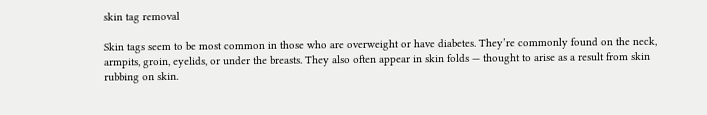skin tag removal

Skin tags seem to be most common in those who are overweight or have diabetes. They’re commonly found on the neck, armpits, groin, eyelids, or under the breasts. They also often appear in skin folds — thought to arise as a result from skin rubbing on skin.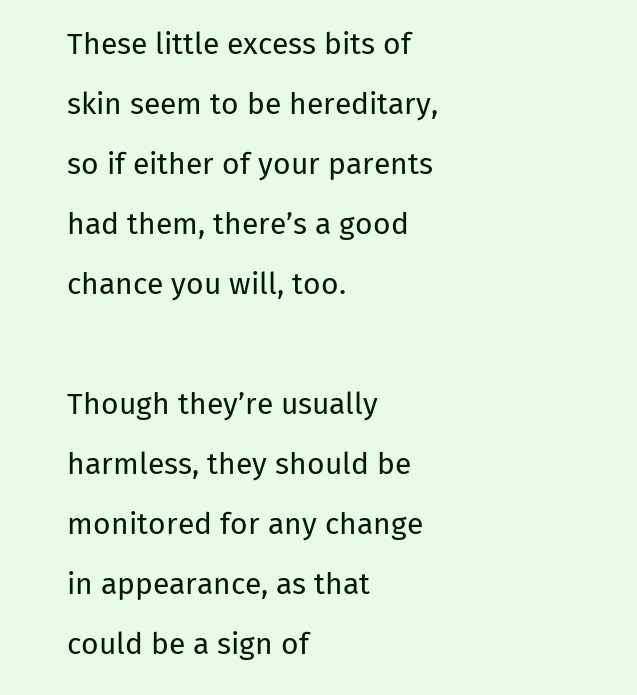These little excess bits of skin seem to be hereditary, so if either of your parents had them, there’s a good chance you will, too.

Though they’re usually harmless, they should be monitored for any change in appearance, as that could be a sign of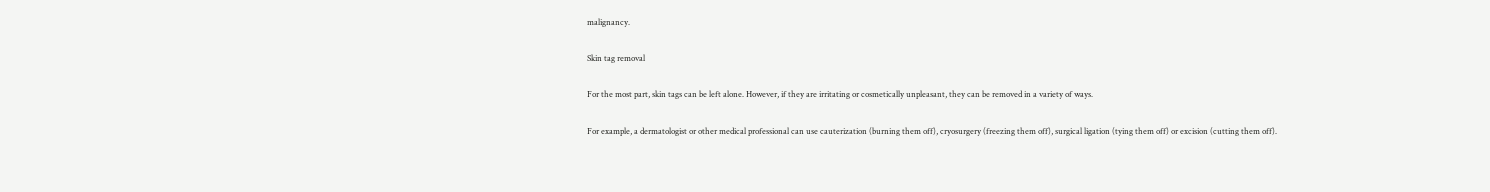malignancy.

Skin tag removal

For the most part, skin tags can be left alone. However, if they are irritating or cosmetically unpleasant, they can be removed in a variety of ways.

For example, a dermatologist or other medical professional can use cauterization (burning them off), cryosurgery (freezing them off), surgical ligation (tying them off) or excision (cutting them off).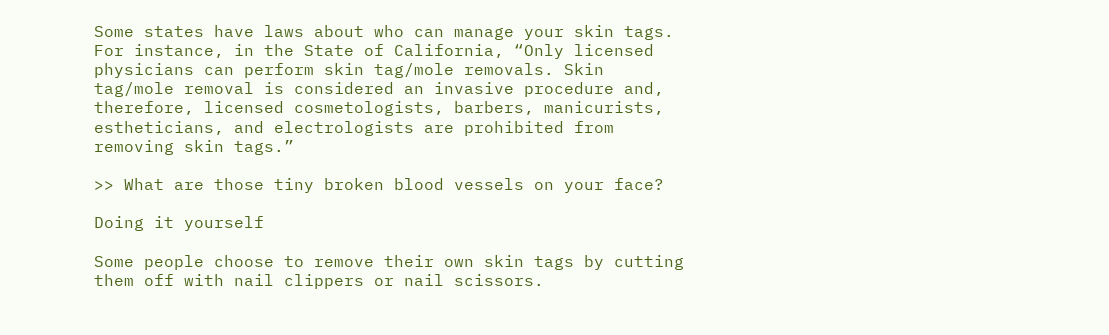Some states have laws about who can manage your skin tags. For instance, in the State of California, “Only licensed physicians can perform skin tag/mole removals. Skin tag/mole removal is considered an invasive procedure and, therefore, licensed cosmetologists, barbers, manicurists, estheticians, and electrologists are prohibited from removing skin tags.”

>> What are those tiny broken blood vessels on your face?

Doing it yourself

Some people choose to remove their own skin tags by cutting them off with nail clippers or nail scissors.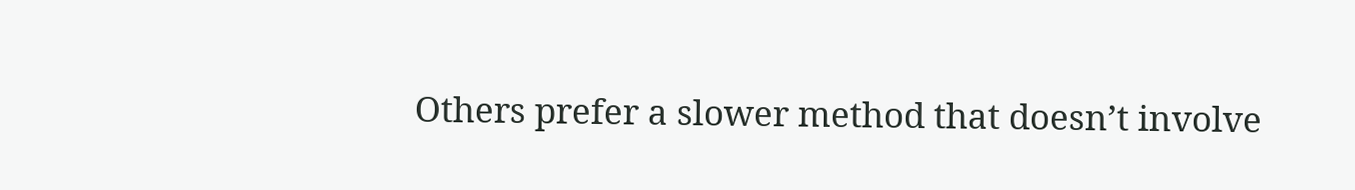Others prefer a slower method that doesn’t involve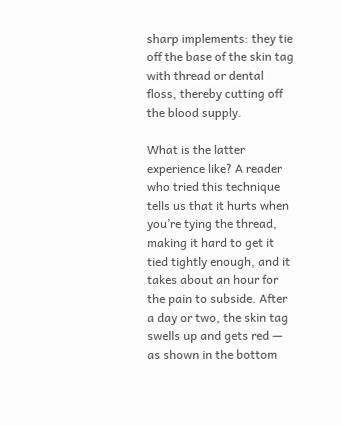sharp implements: they tie off the base of the skin tag with thread or dental floss, thereby cutting off the blood supply.

What is the latter experience like? A reader who tried this technique tells us that it hurts when you’re tying the thread, making it hard to get it tied tightly enough, and it takes about an hour for the pain to subside. After a day or two, the skin tag swells up and gets red — as shown in the bottom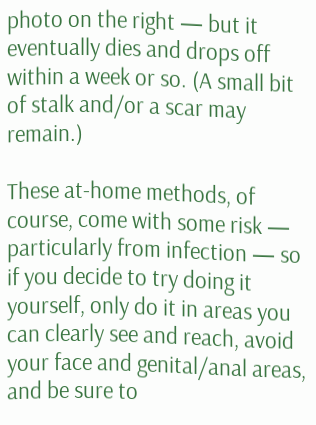photo on the right — but it eventually dies and drops off within a week or so. (A small bit of stalk and/or a scar may remain.)

These at-home methods, of course, come with some risk — particularly from infection — so if you decide to try doing it yourself, only do it in areas you can clearly see and reach, avoid your face and genital/anal areas, and be sure to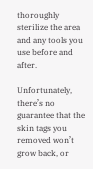thoroughly sterilize the area and any tools you use before and after.

Unfortunately, there’s no guarantee that the skin tags you removed won’t grow back, or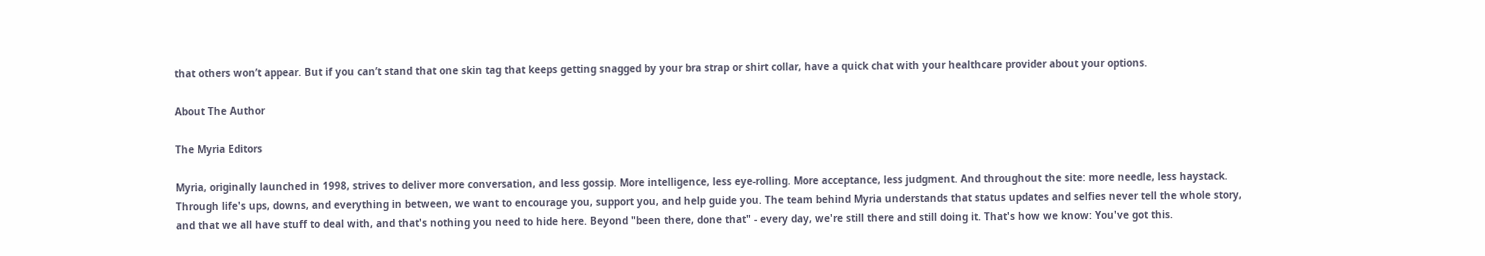that others won’t appear. But if you can’t stand that one skin tag that keeps getting snagged by your bra strap or shirt collar, have a quick chat with your healthcare provider about your options.

About The Author

The Myria Editors

Myria, originally launched in 1998, strives to deliver more conversation, and less gossip. More intelligence, less eye-rolling. More acceptance, less judgment. And throughout the site: more needle, less haystack. Through life's ups, downs, and everything in between, we want to encourage you, support you, and help guide you. The team behind Myria understands that status updates and selfies never tell the whole story, and that we all have stuff to deal with, and that's nothing you need to hide here. Beyond "been there, done that" - every day, we're still there and still doing it. That's how we know: You've got this.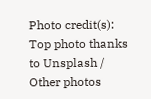Photo credit(s): Top photo thanks to Unsplash / Other photos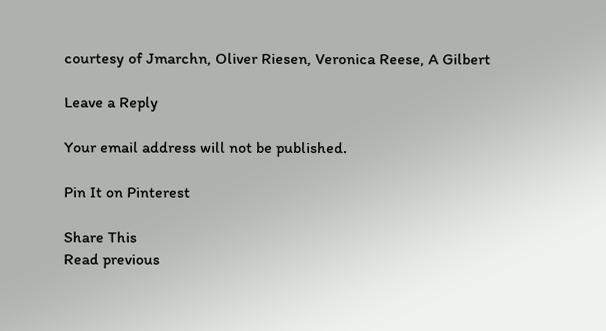courtesy of Jmarchn, Oliver Riesen, Veronica Reese, A Gilbert

Leave a Reply

Your email address will not be published.

Pin It on Pinterest

Share This
Read previous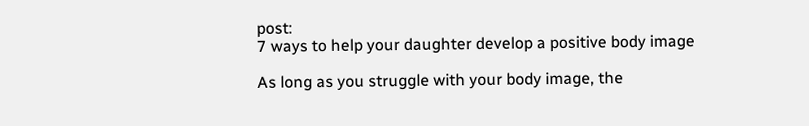post:
7 ways to help your daughter develop a positive body image

As long as you struggle with your body image, the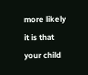more likely it is that your child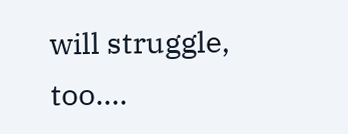will struggle, too....